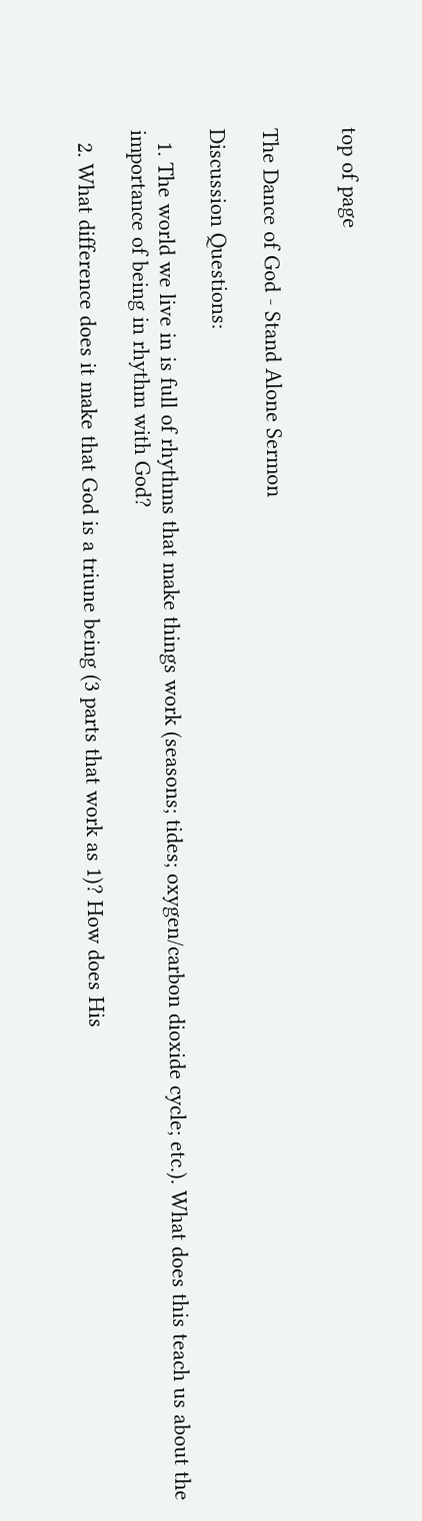top of page


The Dance of God - Stand Alone Sermon

Discussion Questions:

  1. The world we live in is full of rhythms that make things work (seasons; tides; oxygen/carbon dioxide cycle; etc.). What does this teach us about the importance of being in rhythm with God?

  2. What difference does it make that God is a triune being (3 parts that work as 1)? How does His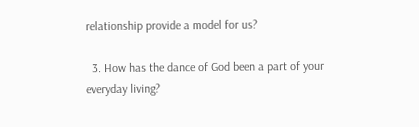relationship provide a model for us?

  3. How has the dance of God been a part of your everyday living?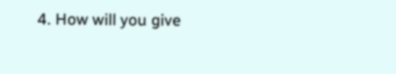4. How will you give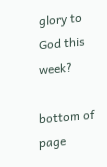glory to God this week?

bottom of page